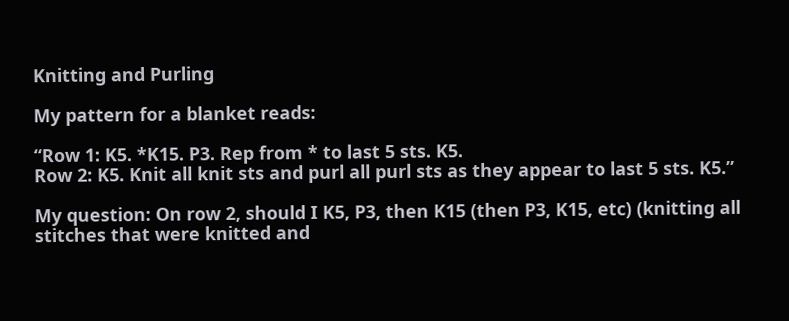Knitting and Purling

My pattern for a blanket reads:

“Row 1: K5. *K15. P3. Rep from * to last 5 sts. K5.
Row 2: K5. Knit all knit sts and purl all purl sts as they appear to last 5 sts. K5.”

My question: On row 2, should I K5, P3, then K15 (then P3, K15, etc) (knitting all stitches that were knitted and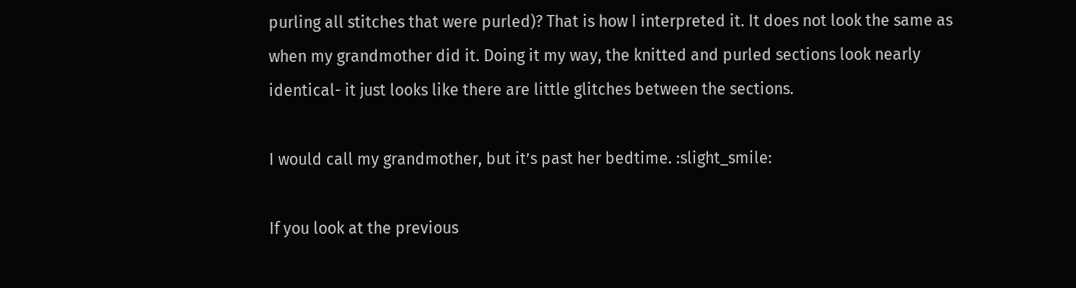purling all stitches that were purled)? That is how I interpreted it. It does not look the same as when my grandmother did it. Doing it my way, the knitted and purled sections look nearly identical- it just looks like there are little glitches between the sections.

I would call my grandmother, but it’s past her bedtime. :slight_smile:

If you look at the previous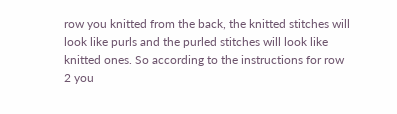row you knitted from the back, the knitted stitches will look like purls and the purled stitches will look like knitted ones. So according to the instructions for row 2 you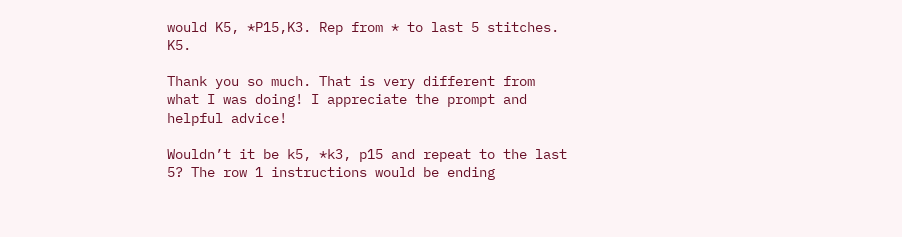would K5, *P15,K3. Rep from * to last 5 stitches. K5.

Thank you so much. That is very different from what I was doing! I appreciate the prompt and helpful advice!

Wouldn’t it be k5, *k3, p15 and repeat to the last 5? The row 1 instructions would be ending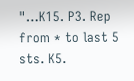"…K15. P3. Rep from * to last 5 sts. K5.